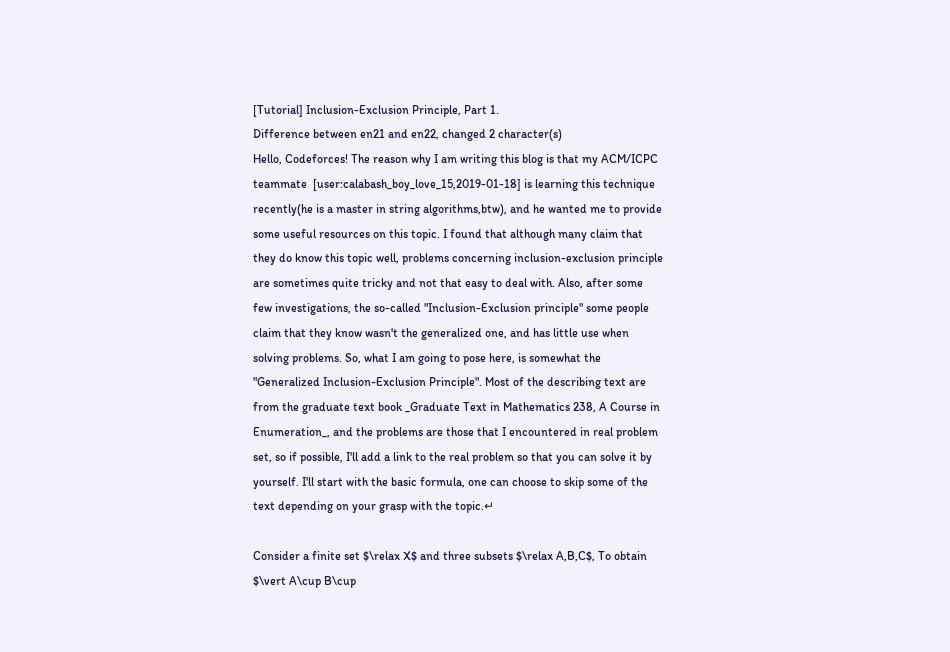[Tutorial] Inclusion-Exclusion Principle, Part 1.
Difference between en21 and en22, changed 2 character(s)
Hello, Codeforces! The reason why I am writing this blog is that my ACM/ICPC teammate  [user:calabash_boy_love_15,2019-01-18] is learning this technique recently(he is a master in string algorithms,btw), and he wanted me to provide some useful resources on this topic. I found that although many claim that they do know this topic well, problems concerning inclusion-exclusion principle are sometimes quite tricky and not that easy to deal with. Also, after some few investigations, the so-called "Inclusion-Exclusion principle" some people claim that they know wasn't the generalized one, and has little use when solving problems. So, what I am going to pose here, is somewhat the "Generalized Inclusion-Exclusion Principle". Most of the describing text are from the graduate text book _Graduate Text in Mathematics 238, A Course in Enumeration_, and the problems are those that I encountered in real problem set, so if possible, I'll add a link to the real problem so that you can solve it by yourself. I'll start with the basic formula, one can choose to skip some of the text depending on your grasp with the topic.↵

Consider a finite set $\relax X$ and three subsets $\relax A,B,C$, To obtain $\vert A\cup B\cup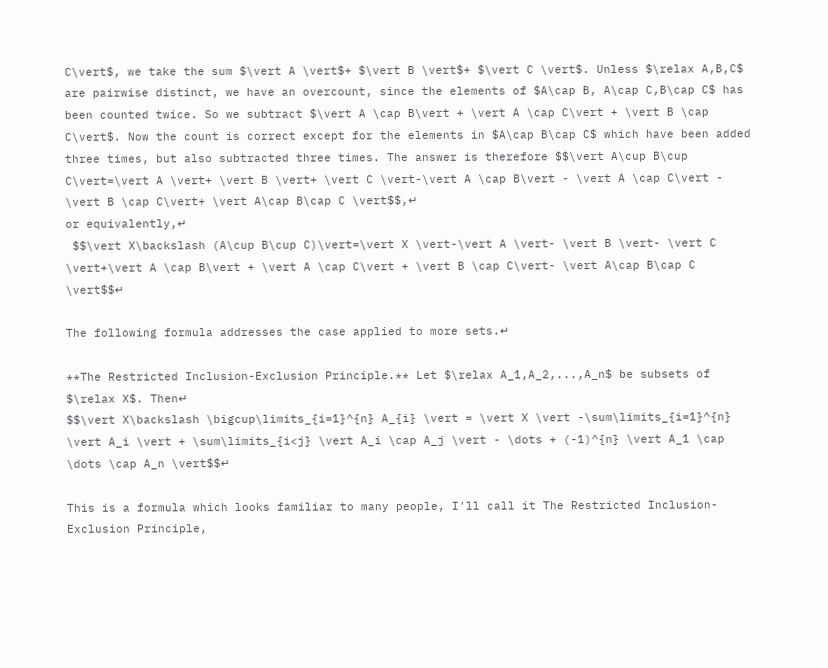C\vert$, we take the sum $\vert A \vert$+ $\vert B \vert$+ $\vert C \vert$. Unless $\relax A,B,C$ are pairwise distinct, we have an overcount, since the elements of $A\cap B, A\cap C,B\cap C$ has been counted twice. So we subtract $\vert A \cap B\vert + \vert A \cap C\vert + \vert B \cap C\vert$. Now the count is correct except for the elements in $A\cap B\cap C$ which have been added three times, but also subtracted three times. The answer is therefore $$\vert A\cup B\cup C\vert=\vert A \vert+ \vert B \vert+ \vert C \vert-\vert A \cap B\vert - \vert A \cap C\vert - \vert B \cap C\vert+ \vert A\cap B\cap C \vert$$,↵
or equivalently,↵
 $$\vert X\backslash (A\cup B\cup C)\vert=\vert X \vert-\vert A \vert- \vert B \vert- \vert C \vert+\vert A \cap B\vert + \vert A \cap C\vert + \vert B \cap C\vert- \vert A\cap B\cap C \vert$$↵

The following formula addresses the case applied to more sets.↵

**The Restricted Inclusion-Exclusion Principle.** Let $\relax A_1,A_2,...,A_n$ be subsets of $\relax X$. Then↵
$$\vert X\backslash \bigcup\limits_{i=1}^{n} A_{i} \vert = \vert X \vert -\sum\limits_{i=1}^{n} \vert A_i \vert + \sum\limits_{i<j} \vert A_i \cap A_j \vert - \dots + (-1)^{n} \vert A_1 \cap \dots \cap A_n \vert$$↵

This is a formula which looks familiar to many people, I'll call it The Restricted Inclusion-Exclusion Principle,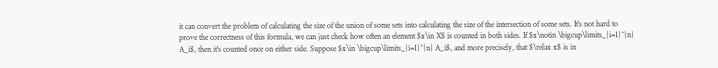it can convert the problem of calculating the size of the union of some sets into calculating the size of the intersection of some sets. It's not hard to prove the correctness of this formula, we can just check how often an element $x\in X$ is counted in both sides. If $x\notin \bigcup\limits_{i=1}^{n} A_i$, then it's counted once on either side. Suppose $x\in \bigcup\limits_{i=1}^{n} A_i$, and more precisely, that $\relax x$ is in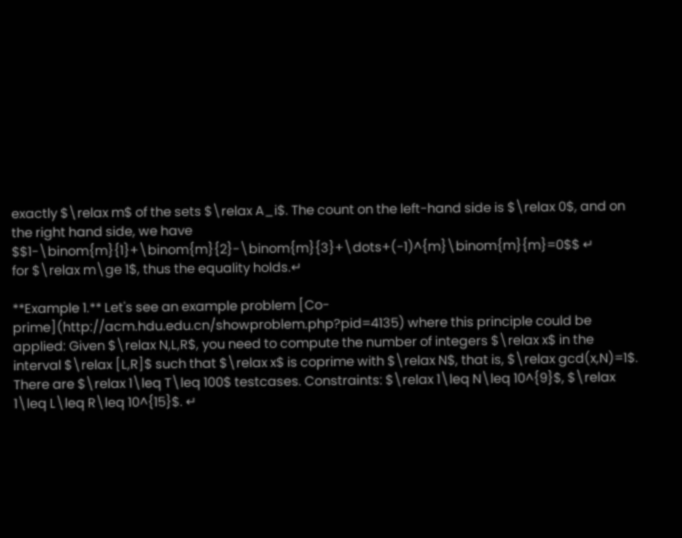exactly $\relax m$ of the sets $\relax A_i$. The count on the left-hand side is $\relax 0$, and on the right hand side, we have $$1-\binom{m}{1}+\binom{m}{2}-\binom{m}{3}+\dots+(-1)^{m}\binom{m}{m}=0$$ ↵
for $\relax m\ge 1$, thus the equality holds.↵

**Example 1.** Let's see an example problem [Co-prime](http://acm.hdu.edu.cn/showproblem.php?pid=4135) where this principle could be applied: Given $\relax N,L,R$, you need to compute the number of integers $\relax x$ in the interval $\relax [L,R]$ such that $\relax x$ is coprime with $\relax N$, that is, $\relax gcd(x,N)=1$. There are $\relax 1\leq T\leq 100$ testcases. Constraints: $\relax 1\leq N\leq 10^{9}$, $\relax 1\leq L\leq R\leq 10^{15}$. ↵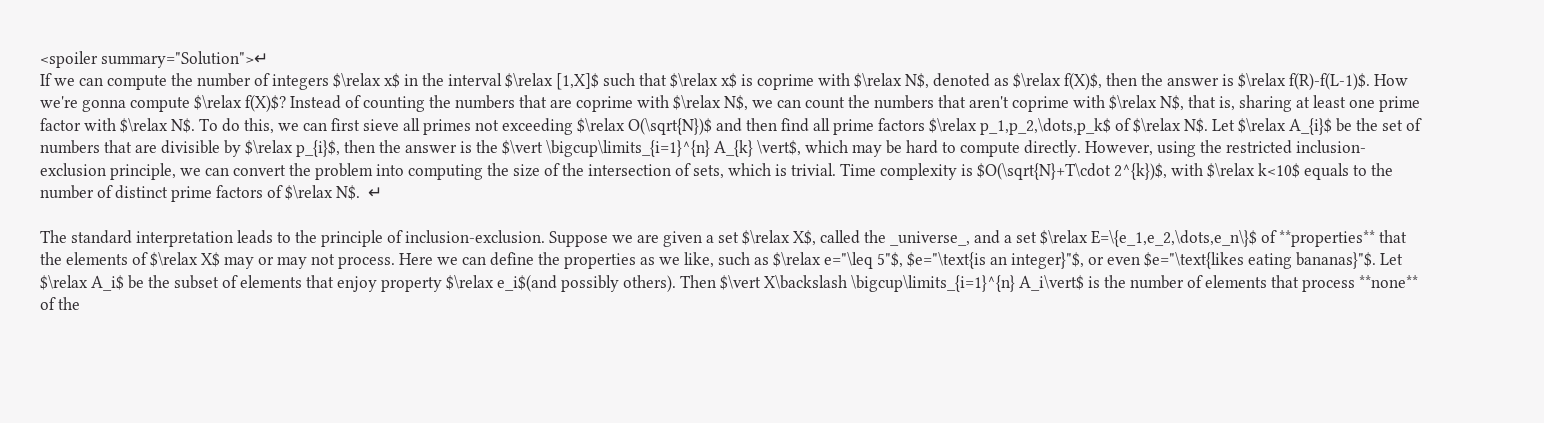<spoiler summary="Solution">↵
If we can compute the number of integers $\relax x$ in the interval $\relax [1,X]$ such that $\relax x$ is coprime with $\relax N$, denoted as $\relax f(X)$, then the answer is $\relax f(R)-f(L-1)$. How we're gonna compute $\relax f(X)$? Instead of counting the numbers that are coprime with $\relax N$, we can count the numbers that aren't coprime with $\relax N$, that is, sharing at least one prime factor with $\relax N$. To do this, we can first sieve all primes not exceeding $\relax O(\sqrt{N})$ and then find all prime factors $\relax p_1,p_2,\dots,p_k$ of $\relax N$. Let $\relax A_{i}$ be the set of numbers that are divisible by $\relax p_{i}$, then the answer is the $\vert \bigcup\limits_{i=1}^{n} A_{k} \vert$, which may be hard to compute directly. However, using the restricted inclusion-exclusion principle, we can convert the problem into computing the size of the intersection of sets, which is trivial. Time complexity is $O(\sqrt{N}+T\cdot 2^{k})$, with $\relax k<10$ equals to the number of distinct prime factors of $\relax N$.  ↵

The standard interpretation leads to the principle of inclusion-exclusion. Suppose we are given a set $\relax X$, called the _universe_, and a set $\relax E=\{e_1,e_2,\dots,e_n\}$ of **properties** that the elements of $\relax X$ may or may not process. Here we can define the properties as we like, such as $\relax e="\leq 5"$, $e="\text{is an integer}"$, or even $e="\text{likes eating bananas}"$. Let $\relax A_i$ be the subset of elements that enjoy property $\relax e_i$(and possibly others). Then $\vert X\backslash \bigcup\limits_{i=1}^{n} A_i\vert$ is the number of elements that process **none** of the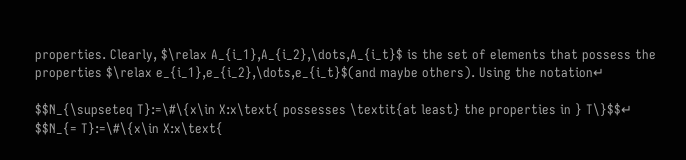properties. Clearly, $\relax A_{i_1},A_{i_2},\dots,A_{i_t}$ is the set of elements that possess the properties $\relax e_{i_1},e_{i_2},\dots,e_{i_t}$(and maybe others). Using the notation↵

$$N_{\supseteq T}:=\#\{x\in X:x\text{ possesses \textit{at least} the properties in } T\}$$↵
$$N_{= T}:=\#\{x\in X:x\text{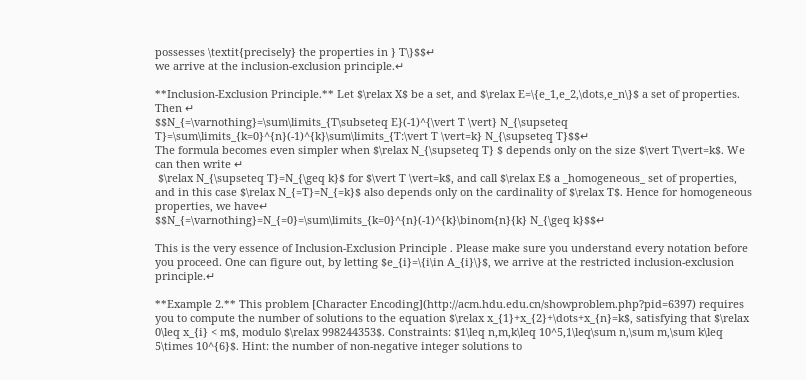possesses \textit{precisely} the properties in } T\}$$↵
we arrive at the inclusion-exclusion principle.↵

**Inclusion-Exclusion Principle.** Let $\relax X$ be a set, and $\relax E=\{e_1,e_2,\dots,e_n\}$ a set of properties. Then ↵
$$N_{=\varnothing}=\sum\limits_{T\subseteq E}(-1)^{\vert T \vert} N_{\supseteq T}=\sum\limits_{k=0}^{n}(-1)^{k}\sum\limits_{T:\vert T \vert=k} N_{\supseteq T}$$↵
The formula becomes even simpler when $\relax N_{\supseteq T} $ depends only on the size $\vert T\vert=k$. We can then write ↵
 $\relax N_{\supseteq T}=N_{\geq k}$ for $\vert T \vert=k$, and call $\relax E$ a _homogeneous_ set of properties, and in this case $\relax N_{=T}=N_{=k}$ also depends only on the cardinality of $\relax T$. Hence for homogeneous properties, we have↵
$$N_{=\varnothing}=N_{=0}=\sum\limits_{k=0}^{n}(-1)^{k}\binom{n}{k} N_{\geq k}$$↵

This is the very essence of Inclusion-Exclusion Principle . Please make sure you understand every notation before you proceed. One can figure out, by letting $e_{i}=\{i\in A_{i}\}$, we arrive at the restricted inclusion-exclusion principle.↵

**Example 2.** This problem [Character Encoding](http://acm.hdu.edu.cn/showproblem.php?pid=6397) requires you to compute the number of solutions to the equation $\relax x_{1}+x_{2}+\dots+x_{n}=k$, satisfying that $\relax 0\leq x_{i} < m$, modulo $\relax 998244353$. Constraints: $1\leq n,m,k\leq 10^5,1\leq\sum n,\sum m,\sum k\leq 5\times 10^{6}$. Hint: the number of non-negative integer solutions to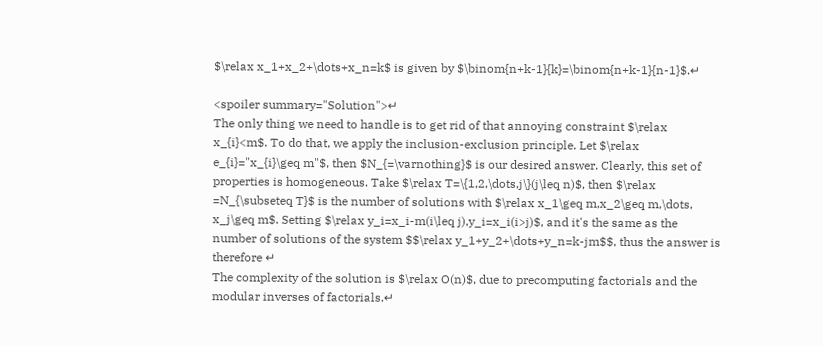$\relax x_1+x_2+\dots+x_n=k$ is given by $\binom{n+k-1}{k}=\binom{n+k-1}{n-1}$.↵

<spoiler summary="Solution">↵
The only thing we need to handle is to get rid of that annoying constraint $\relax x_{i}<m$. To do that, we apply the inclusion-exclusion principle. Let $\relax e_{i}="x_{i}\geq m"$, then $N_{=\varnothing}$ is our desired answer. Clearly, this set of properties is homogeneous. Take $\relax T=\{1,2,\dots,j\}(j\leq n)$, then $\relax =N_{\subseteq T}$ is the number of solutions with $\relax x_1\geq m,x_2\geq m,\dots, x_j\geq m$. Setting $\relax y_i=x_i-m(i\leq j),y_i=x_i(i>j)$, and it's the same as the number of solutions of the system $$\relax y_1+y_2+\dots+y_n=k-jm$$, thus the answer is therefore ↵
The complexity of the solution is $\relax O(n)$, due to precomputing factorials and the modular inverses of factorials.↵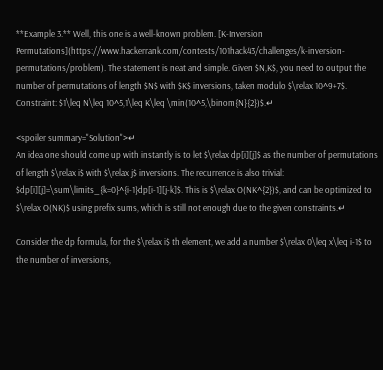**Example 3.** Well, this one is a well-known problem. [K-Inversion Permutations](https://www.hackerrank.com/contests/101hack43/challenges/k-inversion-permutations/problem). The statement is neat and simple. Given $N,K$, you need to output the number of permutations of length $N$ with $K$ inversions, taken modulo $\relax 10^9+7$. Constraint: $1\leq N\leq 10^5,1\leq K\leq \min(10^5,\binom{N}{2})$.↵

<spoiler summary="Solution">↵
An idea one should come up with instantly is to let $\relax dp[i][j]$ as the number of permutations of length $\relax i$ with $\relax j$ inversions. The recurrence is also trivial: $dp[i][j]=\sum\limits_{k=0}^{i-1}dp[i-1][j-k]$. This is $\relax O(NK^{2})$, and can be optimized to $\relax O(NK)$ using prefix sums, which is still not enough due to the given constraints.↵

Consider the dp formula, for the $\relax i$ th element, we add a number $\relax 0\leq x\leq i-1$ to the number of inversions,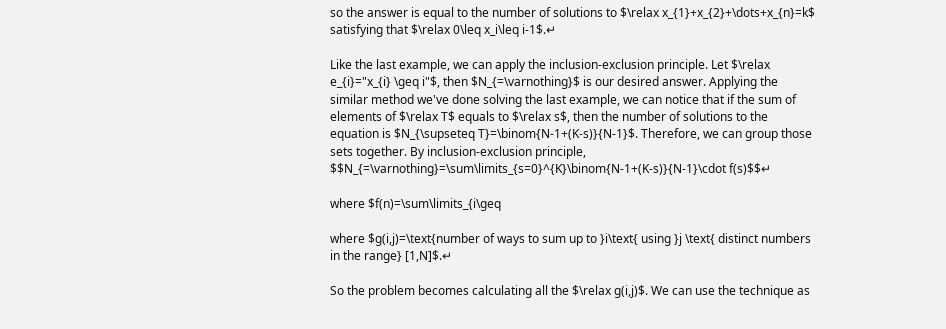so the answer is equal to the number of solutions to $\relax x_{1}+x_{2}+\dots+x_{n}=k$ satisfying that $\relax 0\leq x_i\leq i-1$.↵

Like the last example, we can apply the inclusion-exclusion principle. Let $\relax e_{i}="x_{i} \geq i"$, then $N_{=\varnothing}$ is our desired answer. Applying the similar method we've done solving the last example, we can notice that if the sum of elements of $\relax T$ equals to $\relax s$, then the number of solutions to the equation is $N_{\supseteq T}=\binom{N-1+(K-s)}{N-1}$. Therefore, we can group those sets together. By inclusion-exclusion principle, $$N_{=\varnothing}=\sum\limits_{s=0}^{K}\binom{N-1+(K-s)}{N-1}\cdot f(s)$$↵

where $f(n)=\sum\limits_{i\geq

where $g(i,j)=\text{number of ways to sum up to }i\text{ using }j \text{ distinct numbers in the range} [1,N]$.↵

So the problem becomes calculating all the $\relax g(i,j)$. We can use the technique as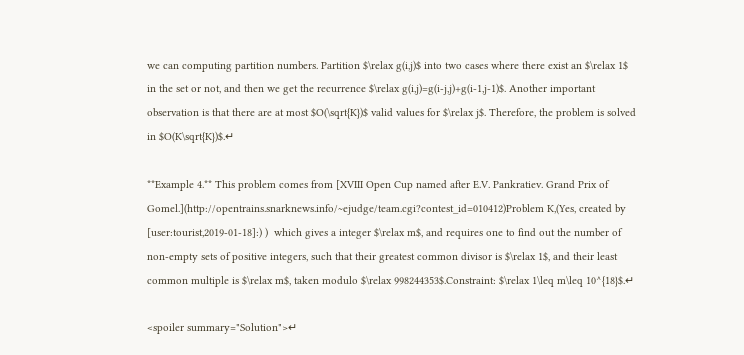we can computing partition numbers. Partition $\relax g(i,j)$ into two cases where there exist an $\relax 1$ in the set or not, and then we get the recurrence $\relax g(i,j)=g(i-j,j)+g(i-1,j-1)$. Another important observation is that there are at most $O(\sqrt{K})$ valid values for $\relax j$. Therefore, the problem is solved in $O(K\sqrt{K})$.↵

**Example 4.** This problem comes from [XVIII Open Cup named after E.V. Pankratiev. Grand Prix of Gomel.](http://opentrains.snarknews.info/~ejudge/team.cgi?contest_id=010412)Problem K,(Yes, created by [user:tourist,2019-01-18]:) )  which gives a integer $\relax m$, and requires one to find out the number of non-empty sets of positive integers, such that their greatest common divisor is $\relax 1$, and their least common multiple is $\relax m$, taken modulo $\relax 998244353$.Constraint: $\relax 1\leq m\leq 10^{18}$.↵

<spoiler summary="Solution">↵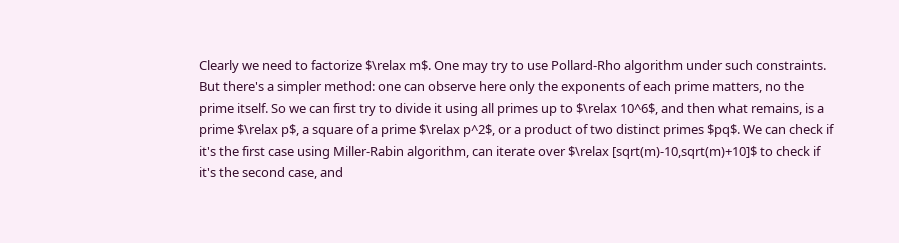Clearly we need to factorize $\relax m$. One may try to use Pollard-Rho algorithm under such constraints. But there's a simpler method: one can observe here only the exponents of each prime matters, no the prime itself. So we can first try to divide it using all primes up to $\relax 10^6$, and then what remains, is a prime $\relax p$, a square of a prime $\relax p^2$, or a product of two distinct primes $pq$. We can check if it's the first case using Miller-Rabin algorithm, can iterate over $\relax [sqrt(m)-10,sqrt(m)+10]$ to check if it's the second case, and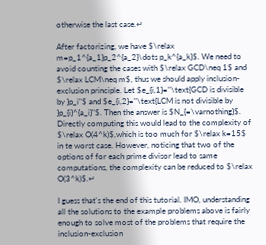otherwise the last case.↵

After factorizing, we have $\relax m=p_1^{a_1}p_2^{a_2}\dots p_k^{a_k}$. We need to avoid counting the cases with $\relax GCD\neq 1$ and $\relax LCM\neq m$, thus we should apply inclusion-exclusion principle. Let $e_{i,1}="\text{GCD is divisible by }p_i"$ and $e_{i,2}="\text{LCM is not divisible by }p_{i}^{a_i}"$. Then the answer is $N_{=\varnothing}$. Directly computing this would lead to the complexity of $\relax O(4^k)$,which is too much for $\relax k=15$ in te worst case. However, noticing that two of the options of for each prime divisor lead to same computations, the complexity can be reduced to $\relax O(3^k)$.↵

I guess that's the end of this tutorial. IMO, understanding all the solutions to the example problems above is fairly enough to solve most of the problems that require the inclusion-exclusion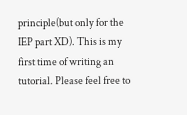principle(but only for the IEP part XD). This is my first time of writing an tutorial. Please feel free to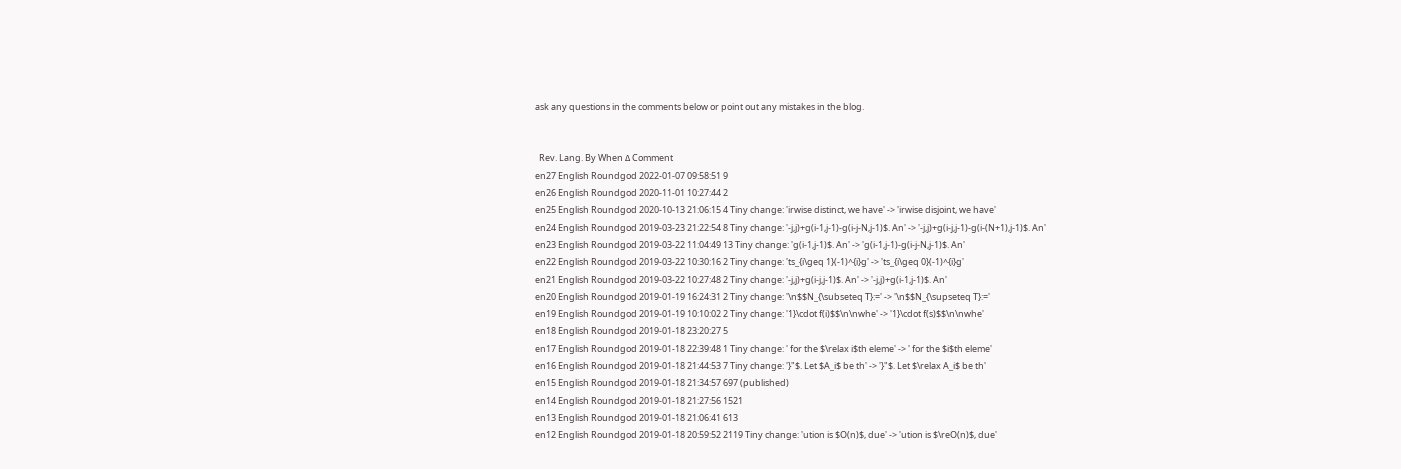ask any questions in the comments below or point out any mistakes in the blog.


  Rev. Lang. By When Δ Comment
en27 English Roundgod 2022-01-07 09:58:51 9
en26 English Roundgod 2020-11-01 10:27:44 2
en25 English Roundgod 2020-10-13 21:06:15 4 Tiny change: 'irwise distinct, we have' -> 'irwise disjoint, we have'
en24 English Roundgod 2019-03-23 21:22:54 8 Tiny change: '-j,j)+g(i-1,j-1)-g(i-j-N,j-1)$. An' -> '-j,j)+g(i-j,j-1)-g(i-(N+1),j-1)$. An'
en23 English Roundgod 2019-03-22 11:04:49 13 Tiny change: 'g(i-1,j-1)$. An' -> 'g(i-1,j-1)-g(i-j-N,j-1)$. An'
en22 English Roundgod 2019-03-22 10:30:16 2 Tiny change: 'ts_{i\geq 1}(-1)^{i}g' -> 'ts_{i\geq 0}(-1)^{i}g'
en21 English Roundgod 2019-03-22 10:27:48 2 Tiny change: '-j,j)+g(i-j,j-1)$. An' -> '-j,j)+g(i-1,j-1)$. An'
en20 English Roundgod 2019-01-19 16:24:31 2 Tiny change: '\n$$N_{\subseteq T}:=' -> '\n$$N_{\supseteq T}:='
en19 English Roundgod 2019-01-19 10:10:02 2 Tiny change: '1}\cdot f(i)$$\n\nwhe' -> '1}\cdot f(s)$$\n\nwhe'
en18 English Roundgod 2019-01-18 23:20:27 5
en17 English Roundgod 2019-01-18 22:39:48 1 Tiny change: ' for the $\relax i$th eleme' -> ' for the $i$th eleme'
en16 English Roundgod 2019-01-18 21:44:53 7 Tiny change: '}"$. Let $A_i$ be th' -> '}"$. Let $\relax A_i$ be th'
en15 English Roundgod 2019-01-18 21:34:57 697 (published)
en14 English Roundgod 2019-01-18 21:27:56 1521
en13 English Roundgod 2019-01-18 21:06:41 613
en12 English Roundgod 2019-01-18 20:59:52 2119 Tiny change: 'ution is $O(n)$, due' -> 'ution is $\reO(n)$, due'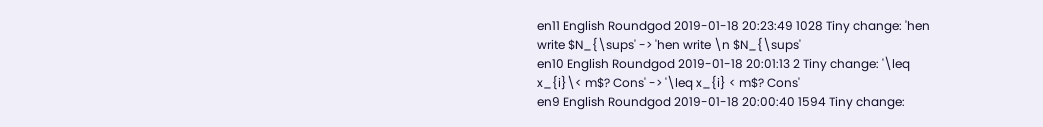en11 English Roundgod 2019-01-18 20:23:49 1028 Tiny change: 'hen write $N_{\sups' -> 'hen write \n $N_{\sups'
en10 English Roundgod 2019-01-18 20:01:13 2 Tiny change: '\leq x_{i}\< m$? Cons' -> '\leq x_{i} < m$? Cons'
en9 English Roundgod 2019-01-18 20:00:40 1594 Tiny change: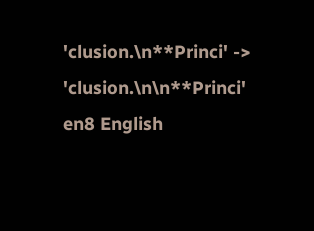'clusion.\n**Princi' -> 'clusion.\n\n**Princi'
en8 English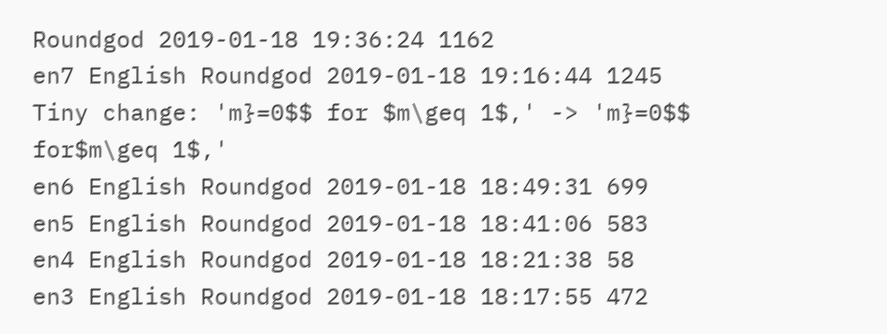Roundgod 2019-01-18 19:36:24 1162
en7 English Roundgod 2019-01-18 19:16:44 1245 Tiny change: 'm}=0$$ for $m\geq 1$,' -> 'm}=0$$ for$m\geq 1$,'
en6 English Roundgod 2019-01-18 18:49:31 699
en5 English Roundgod 2019-01-18 18:41:06 583
en4 English Roundgod 2019-01-18 18:21:38 58
en3 English Roundgod 2019-01-18 18:17:55 472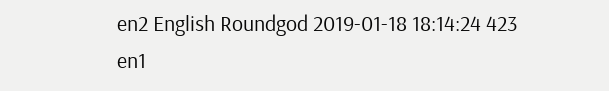en2 English Roundgod 2019-01-18 18:14:24 423
en1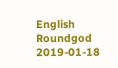English Roundgod 2019-01-18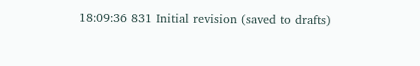18:09:36 831 Initial revision (saved to drafts)